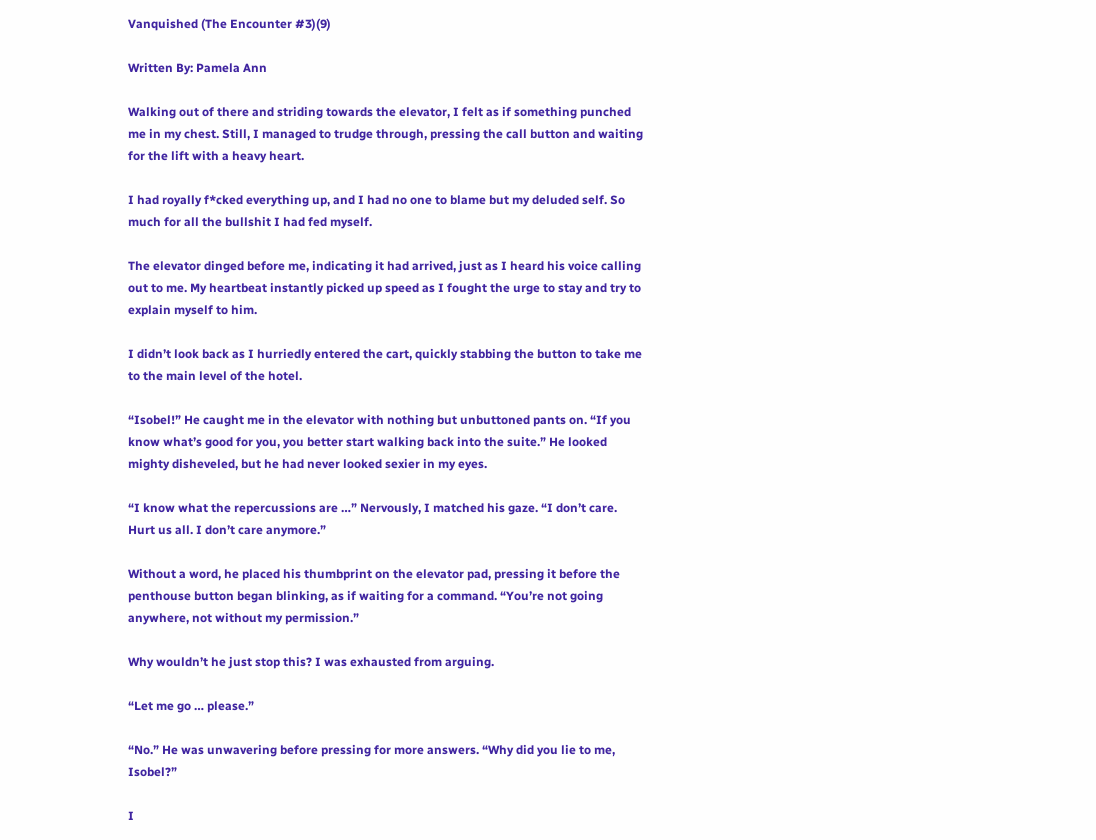Vanquished (The Encounter #3)(9)

Written By: Pamela Ann

Walking out of there and striding towards the elevator, I felt as if something punched me in my chest. Still, I managed to trudge through, pressing the call button and waiting for the lift with a heavy heart.

I had royally f*cked everything up, and I had no one to blame but my deluded self. So much for all the bullshit I had fed myself.

The elevator dinged before me, indicating it had arrived, just as I heard his voice calling out to me. My heartbeat instantly picked up speed as I fought the urge to stay and try to explain myself to him.

I didn’t look back as I hurriedly entered the cart, quickly stabbing the button to take me to the main level of the hotel.

“Isobel!” He caught me in the elevator with nothing but unbuttoned pants on. “If you know what’s good for you, you better start walking back into the suite.” He looked mighty disheveled, but he had never looked sexier in my eyes.

“I know what the repercussions are …” Nervously, I matched his gaze. “I don’t care. Hurt us all. I don’t care anymore.”

Without a word, he placed his thumbprint on the elevator pad, pressing it before the penthouse button began blinking, as if waiting for a command. “You’re not going anywhere, not without my permission.”

Why wouldn’t he just stop this? I was exhausted from arguing.

“Let me go … please.”

“No.” He was unwavering before pressing for more answers. “Why did you lie to me, Isobel?”

I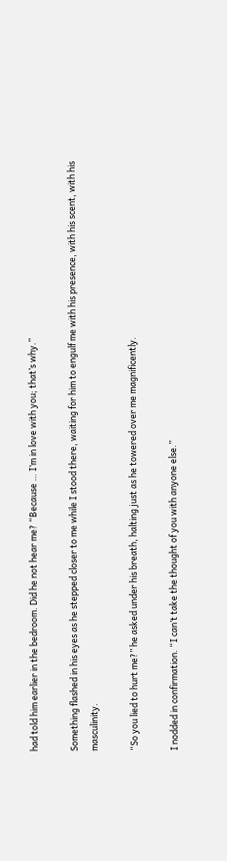had told him earlier in the bedroom. Did he not hear me? “Because … I’m in love with you; that’s why.”

Something flashed in his eyes as he stepped closer to me while I stood there, waiting for him to engulf me with his presence, with his scent, with his masculinity.

“So you lied to hurt me?” he asked under his breath, halting just as he towered over me magnificently.

I nodded in confirmation. “I can’t take the thought of you with anyone else.”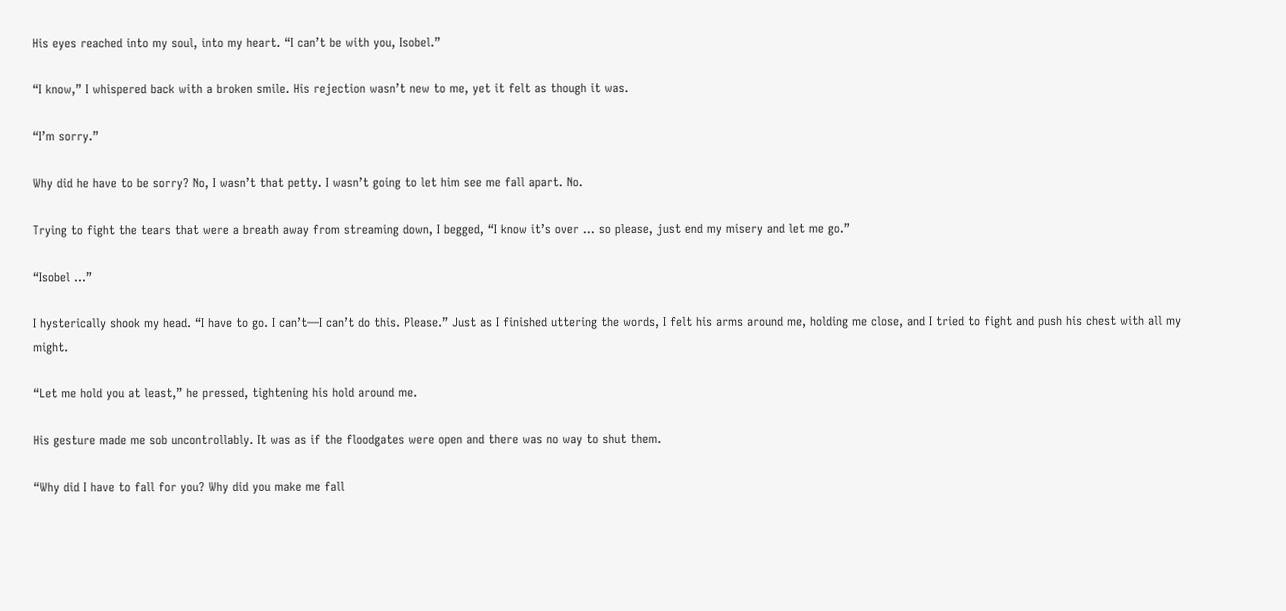His eyes reached into my soul, into my heart. “I can’t be with you, Isobel.”

“I know,” I whispered back with a broken smile. His rejection wasn’t new to me, yet it felt as though it was.

“I’m sorry.”

Why did he have to be sorry? No, I wasn’t that petty. I wasn’t going to let him see me fall apart. No.

Trying to fight the tears that were a breath away from streaming down, I begged, “I know it’s over … so please, just end my misery and let me go.”

“Isobel …”

I hysterically shook my head. “I have to go. I can’t—I can’t do this. Please.” Just as I finished uttering the words, I felt his arms around me, holding me close, and I tried to fight and push his chest with all my might.

“Let me hold you at least,” he pressed, tightening his hold around me.

His gesture made me sob uncontrollably. It was as if the floodgates were open and there was no way to shut them.

“Why did I have to fall for you? Why did you make me fall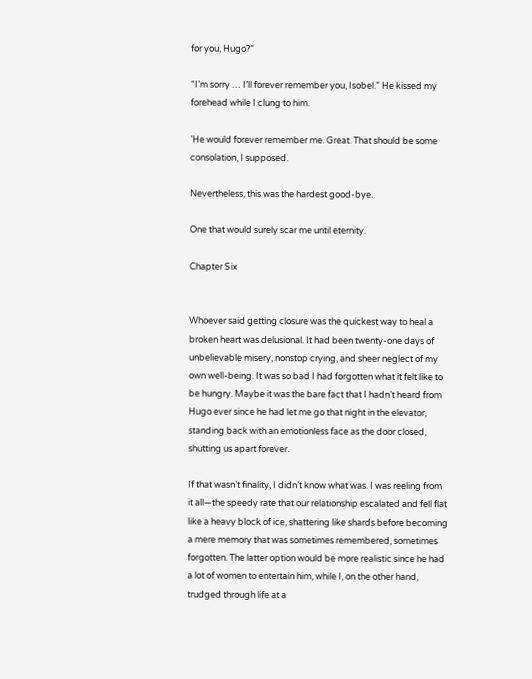for you, Hugo?”

“I’m sorry … I’ll forever remember you, Isobel.” He kissed my forehead while I clung to him.

’He would forever remember me. Great. That should be some consolation, I supposed.

Nevertheless, this was the hardest good-bye.

One that would surely scar me until eternity.

Chapter Six


Whoever said getting closure was the quickest way to heal a broken heart was delusional. It had been twenty-one days of unbelievable misery, nonstop crying, and sheer neglect of my own well-being. It was so bad I had forgotten what it felt like to be hungry. Maybe it was the bare fact that I hadn’t heard from Hugo ever since he had let me go that night in the elevator, standing back with an emotionless face as the door closed, shutting us apart forever.

If that wasn’t finality, I didn’t know what was. I was reeling from it all—the speedy rate that our relationship escalated and fell flat like a heavy block of ice, shattering like shards before becoming a mere memory that was sometimes remembered, sometimes forgotten. The latter option would be more realistic since he had a lot of women to entertain him, while I, on the other hand, trudged through life at a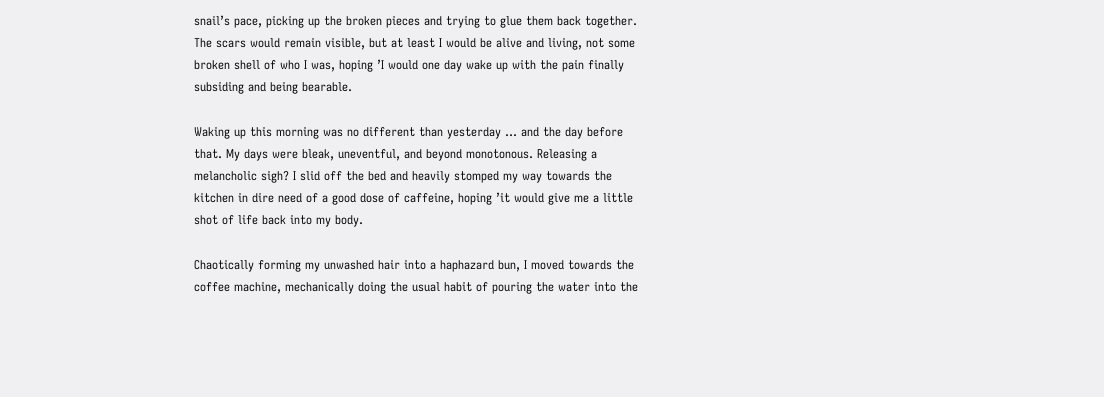snail’s pace, picking up the broken pieces and trying to glue them back together. The scars would remain visible, but at least I would be alive and living, not some broken shell of who I was, hoping ’I would one day wake up with the pain finally subsiding and being bearable.

Waking up this morning was no different than yesterday … and the day before that. My days were bleak, uneventful, and beyond monotonous. Releasing a melancholic sigh? I slid off the bed and heavily stomped my way towards the kitchen in dire need of a good dose of caffeine, hoping ’it would give me a little shot of life back into my body.

Chaotically forming my unwashed hair into a haphazard bun, I moved towards the coffee machine, mechanically doing the usual habit of pouring the water into the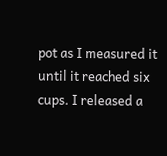pot as I measured it until it reached six cups. I released a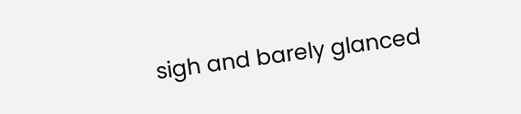sigh and barely glanced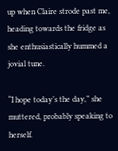up when Claire strode past me, heading towards the fridge as she enthusiastically hummed a jovial tune.

“I hope today’s the day,” she muttered, probably speaking to herself.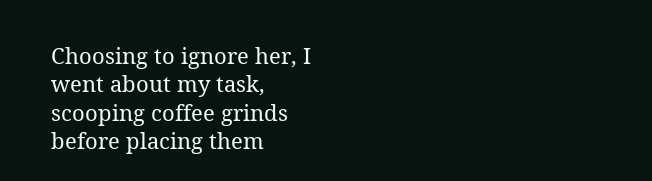Choosing to ignore her, I went about my task, scooping coffee grinds before placing them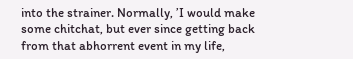into the strainer. Normally, ’I would make some chitchat, but ever since getting back from that abhorrent event in my life,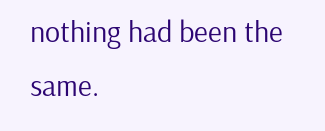nothing had been the same.